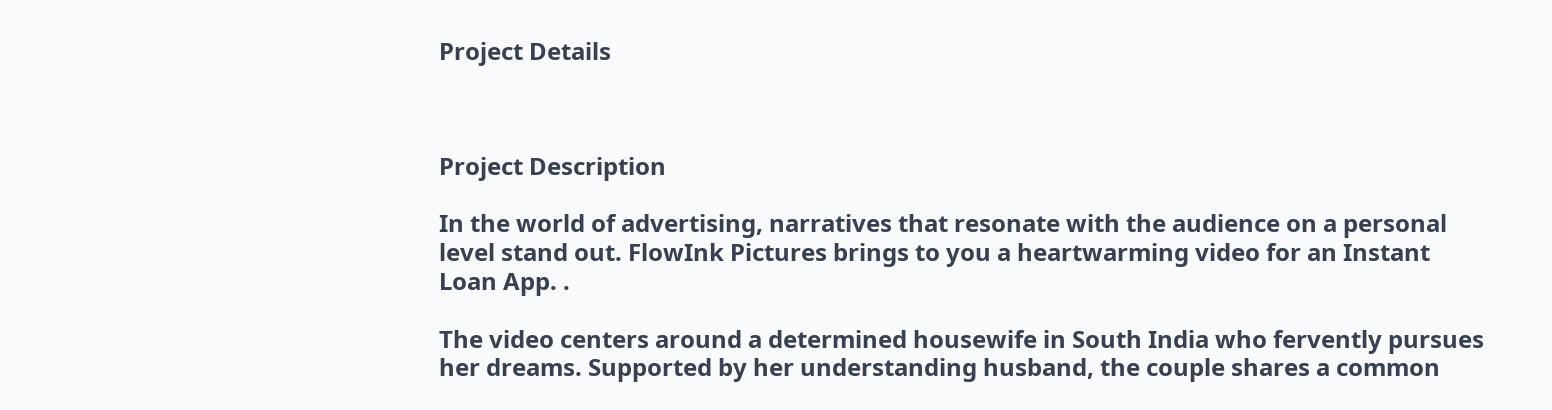Project Details



Project Description

In the world of advertising, narratives that resonate with the audience on a personal level stand out. FlowInk Pictures brings to you a heartwarming video for an Instant Loan App. .

The video centers around a determined housewife in South India who fervently pursues her dreams. Supported by her understanding husband, the couple shares a common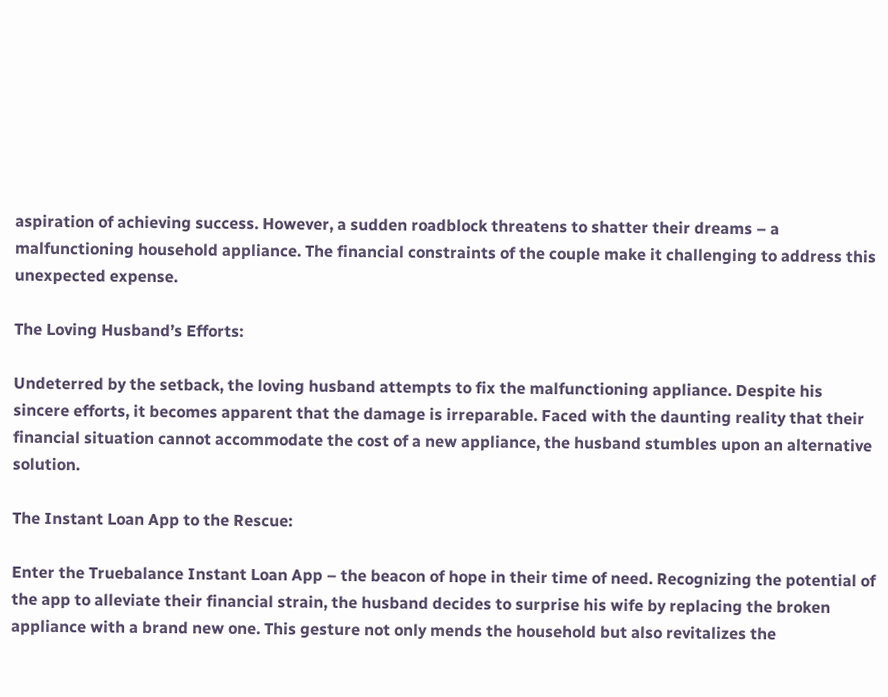aspiration of achieving success. However, a sudden roadblock threatens to shatter their dreams – a malfunctioning household appliance. The financial constraints of the couple make it challenging to address this unexpected expense.

The Loving Husband’s Efforts:

Undeterred by the setback, the loving husband attempts to fix the malfunctioning appliance. Despite his sincere efforts, it becomes apparent that the damage is irreparable. Faced with the daunting reality that their financial situation cannot accommodate the cost of a new appliance, the husband stumbles upon an alternative solution.

The Instant Loan App to the Rescue:

Enter the Truebalance Instant Loan App – the beacon of hope in their time of need. Recognizing the potential of the app to alleviate their financial strain, the husband decides to surprise his wife by replacing the broken appliance with a brand new one. This gesture not only mends the household but also revitalizes the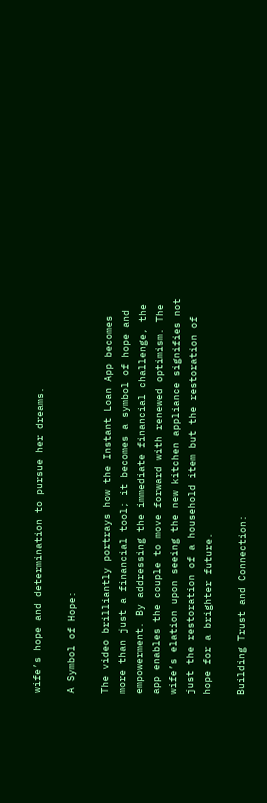wife’s hope and determination to pursue her dreams.

A Symbol of Hope:

The video brilliantly portrays how the Instant Loan App becomes more than just a financial tool; it becomes a symbol of hope and empowerment. By addressing the immediate financial challenge, the app enables the couple to move forward with renewed optimism. The wife’s elation upon seeing the new kitchen appliance signifies not just the restoration of a household item but the restoration of hope for a brighter future.

Building Trust and Connection: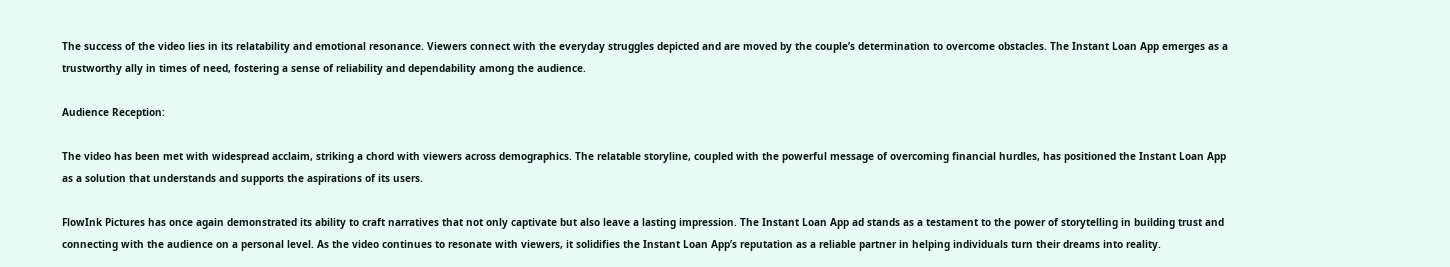The success of the video lies in its relatability and emotional resonance. Viewers connect with the everyday struggles depicted and are moved by the couple’s determination to overcome obstacles. The Instant Loan App emerges as a trustworthy ally in times of need, fostering a sense of reliability and dependability among the audience.

Audience Reception:

The video has been met with widespread acclaim, striking a chord with viewers across demographics. The relatable storyline, coupled with the powerful message of overcoming financial hurdles, has positioned the Instant Loan App as a solution that understands and supports the aspirations of its users.

FlowInk Pictures has once again demonstrated its ability to craft narratives that not only captivate but also leave a lasting impression. The Instant Loan App ad stands as a testament to the power of storytelling in building trust and connecting with the audience on a personal level. As the video continues to resonate with viewers, it solidifies the Instant Loan App’s reputation as a reliable partner in helping individuals turn their dreams into reality.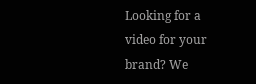Looking for a video for your brand? We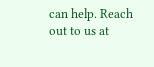can help. Reach out to us at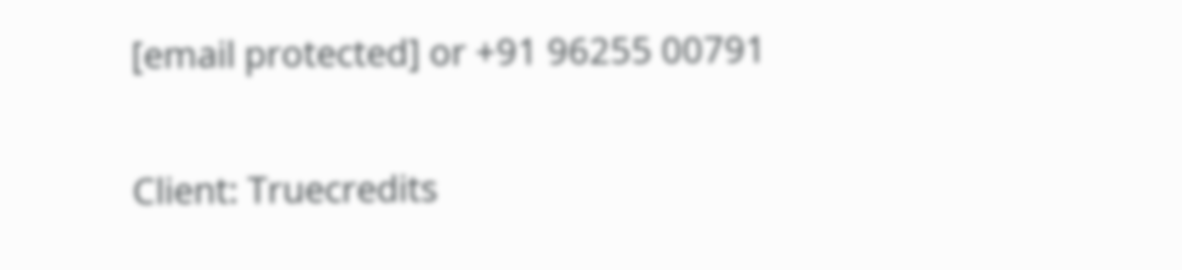[email protected] or +91 96255 00791

Client: Truecredits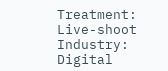Treatment: Live-shoot
Industry: Digital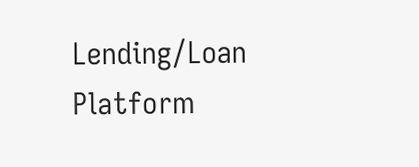Lending/Loan Platform